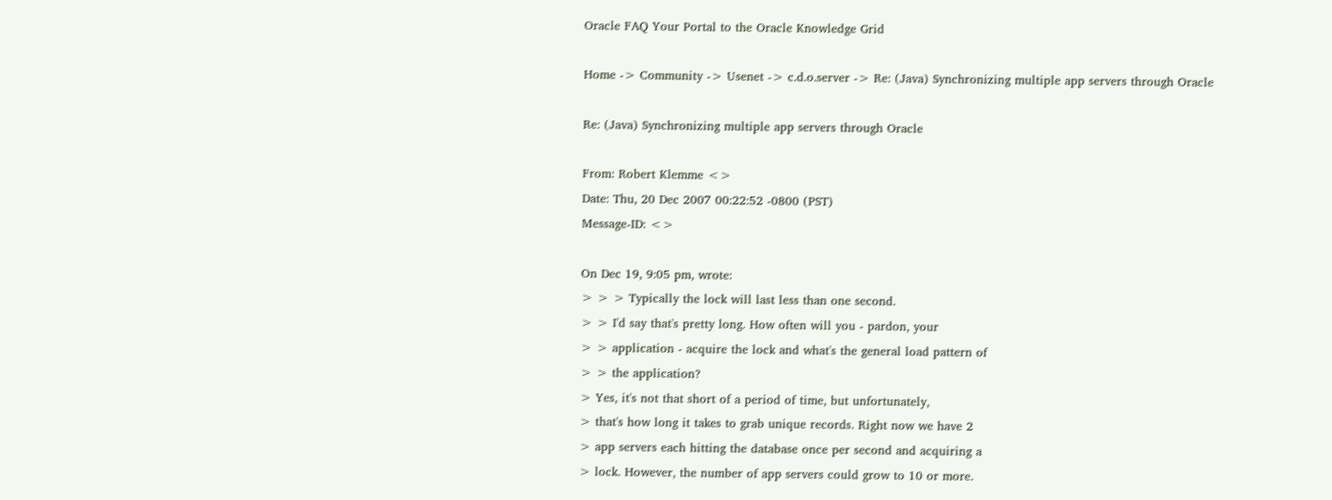Oracle FAQ Your Portal to the Oracle Knowledge Grid

Home -> Community -> Usenet -> c.d.o.server -> Re: (Java) Synchronizing multiple app servers through Oracle

Re: (Java) Synchronizing multiple app servers through Oracle

From: Robert Klemme <>
Date: Thu, 20 Dec 2007 00:22:52 -0800 (PST)
Message-ID: <>

On Dec 19, 9:05 pm, wrote:
> > > Typically the lock will last less than one second.
> > I'd say that's pretty long. How often will you - pardon, your
> > application - acquire the lock and what's the general load pattern of
> > the application?
> Yes, it's not that short of a period of time, but unfortunately,
> that's how long it takes to grab unique records. Right now we have 2
> app servers each hitting the database once per second and acquiring a
> lock. However, the number of app servers could grow to 10 or more.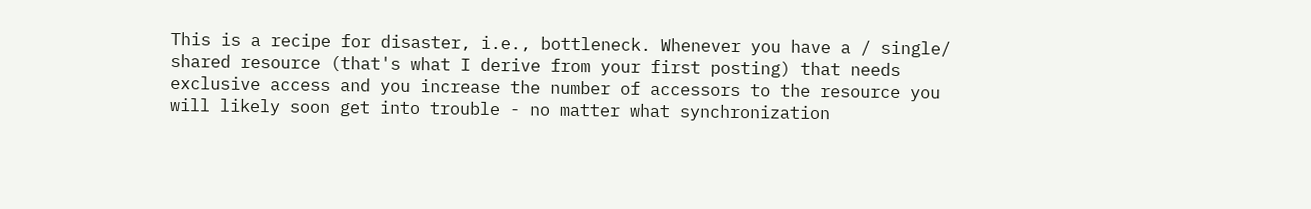This is a recipe for disaster, i.e., bottleneck. Whenever you have a / single/ shared resource (that's what I derive from your first posting) that needs exclusive access and you increase the number of accessors to the resource you will likely soon get into trouble - no matter what synchronization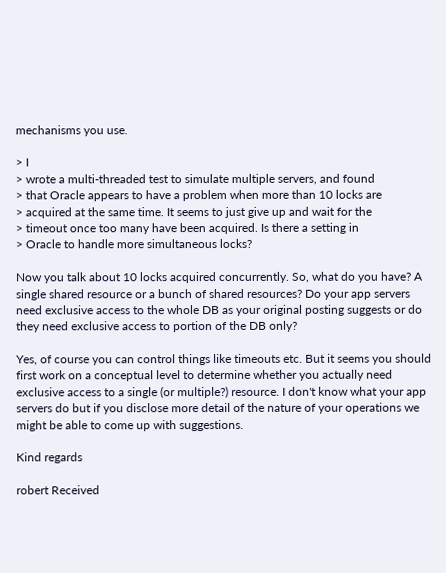mechanisms you use.

> I
> wrote a multi-threaded test to simulate multiple servers, and found
> that Oracle appears to have a problem when more than 10 locks are
> acquired at the same time. It seems to just give up and wait for the
> timeout once too many have been acquired. Is there a setting in
> Oracle to handle more simultaneous locks?

Now you talk about 10 locks acquired concurrently. So, what do you have? A single shared resource or a bunch of shared resources? Do your app servers need exclusive access to the whole DB as your original posting suggests or do they need exclusive access to portion of the DB only?

Yes, of course you can control things like timeouts etc. But it seems you should first work on a conceptual level to determine whether you actually need exclusive access to a single (or multiple?) resource. I don't know what your app servers do but if you disclose more detail of the nature of your operations we might be able to come up with suggestions.

Kind regards

robert Received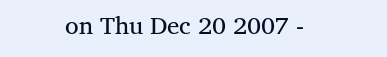on Thu Dec 20 2007 -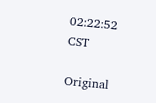02:22:52 CST

Original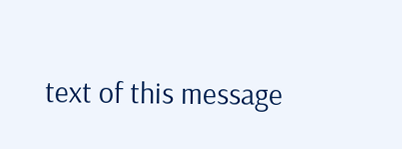text of this message